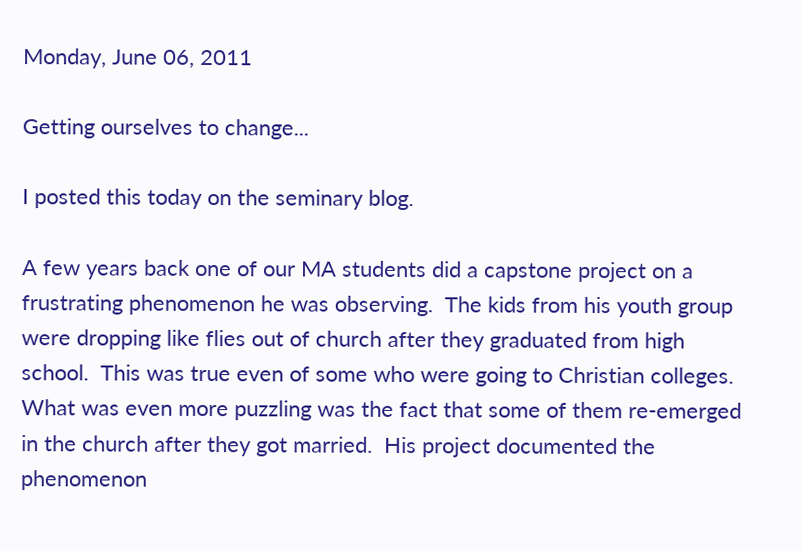Monday, June 06, 2011

Getting ourselves to change...

I posted this today on the seminary blog.

A few years back one of our MA students did a capstone project on a frustrating phenomenon he was observing.  The kids from his youth group were dropping like flies out of church after they graduated from high school.  This was true even of some who were going to Christian colleges.  What was even more puzzling was the fact that some of them re-emerged in the church after they got married.  His project documented the phenomenon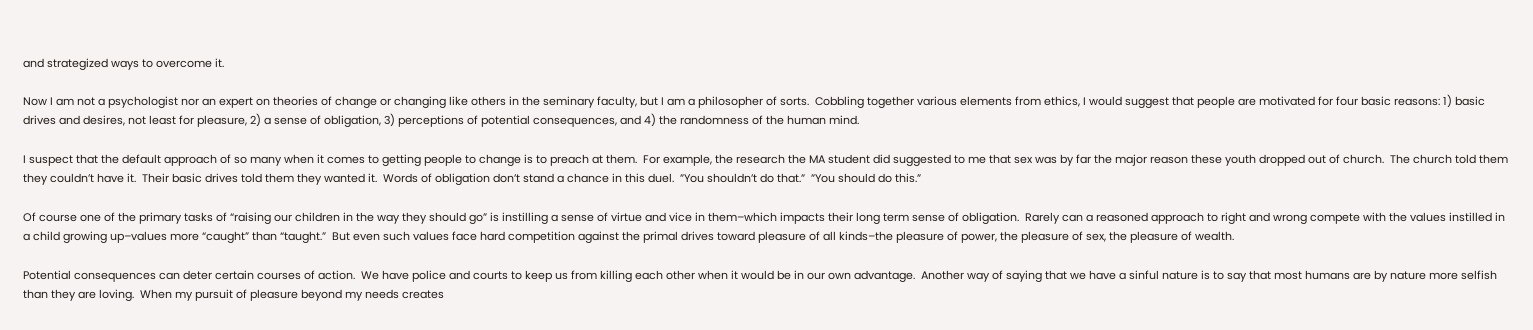and strategized ways to overcome it.

Now I am not a psychologist nor an expert on theories of change or changing like others in the seminary faculty, but I am a philosopher of sorts.  Cobbling together various elements from ethics, I would suggest that people are motivated for four basic reasons: 1) basic drives and desires, not least for pleasure, 2) a sense of obligation, 3) perceptions of potential consequences, and 4) the randomness of the human mind.

I suspect that the default approach of so many when it comes to getting people to change is to preach at them.  For example, the research the MA student did suggested to me that sex was by far the major reason these youth dropped out of church.  The church told them they couldn’t have it.  Their basic drives told them they wanted it.  Words of obligation don’t stand a chance in this duel.  ”You shouldn’t do that.”  ”You should do this.”

Of course one of the primary tasks of “raising our children in the way they should go” is instilling a sense of virtue and vice in them–which impacts their long term sense of obligation.  Rarely can a reasoned approach to right and wrong compete with the values instilled in a child growing up–values more “caught” than “taught.”  But even such values face hard competition against the primal drives toward pleasure of all kinds–the pleasure of power, the pleasure of sex, the pleasure of wealth.

Potential consequences can deter certain courses of action.  We have police and courts to keep us from killing each other when it would be in our own advantage.  Another way of saying that we have a sinful nature is to say that most humans are by nature more selfish than they are loving.  When my pursuit of pleasure beyond my needs creates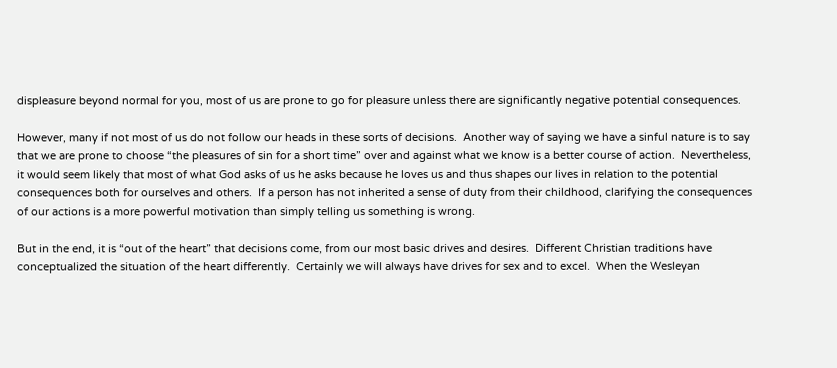displeasure beyond normal for you, most of us are prone to go for pleasure unless there are significantly negative potential consequences.

However, many if not most of us do not follow our heads in these sorts of decisions.  Another way of saying we have a sinful nature is to say that we are prone to choose “the pleasures of sin for a short time” over and against what we know is a better course of action.  Nevertheless, it would seem likely that most of what God asks of us he asks because he loves us and thus shapes our lives in relation to the potential consequences both for ourselves and others.  If a person has not inherited a sense of duty from their childhood, clarifying the consequences of our actions is a more powerful motivation than simply telling us something is wrong.

But in the end, it is “out of the heart” that decisions come, from our most basic drives and desires.  Different Christian traditions have conceptualized the situation of the heart differently.  Certainly we will always have drives for sex and to excel.  When the Wesleyan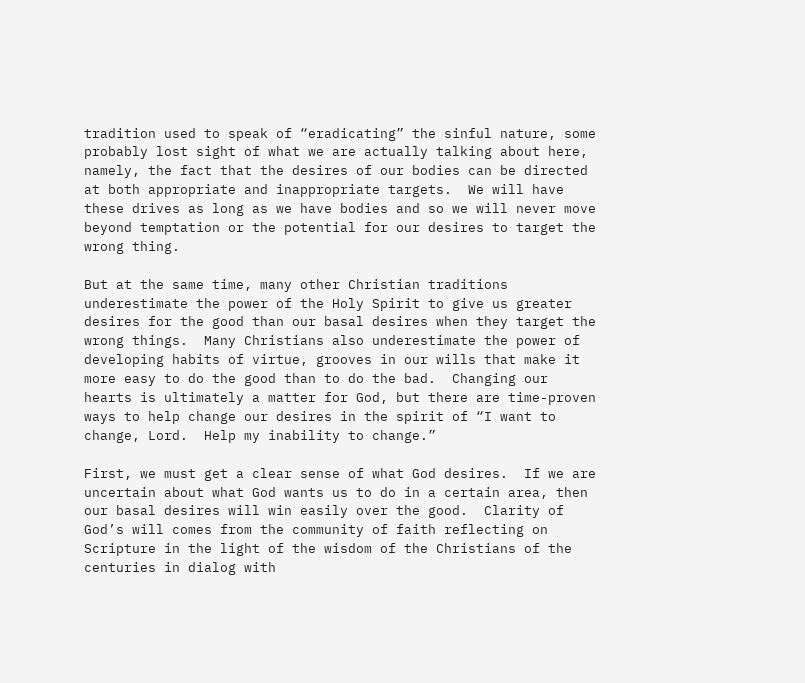tradition used to speak of “eradicating” the sinful nature, some probably lost sight of what we are actually talking about here, namely, the fact that the desires of our bodies can be directed at both appropriate and inappropriate targets.  We will have these drives as long as we have bodies and so we will never move beyond temptation or the potential for our desires to target the wrong thing.

But at the same time, many other Christian traditions underestimate the power of the Holy Spirit to give us greater desires for the good than our basal desires when they target the wrong things.  Many Christians also underestimate the power of developing habits of virtue, grooves in our wills that make it more easy to do the good than to do the bad.  Changing our hearts is ultimately a matter for God, but there are time-proven ways to help change our desires in the spirit of “I want to change, Lord.  Help my inability to change.”

First, we must get a clear sense of what God desires.  If we are uncertain about what God wants us to do in a certain area, then our basal desires will win easily over the good.  Clarity of God’s will comes from the community of faith reflecting on Scripture in the light of the wisdom of the Christians of the centuries in dialog with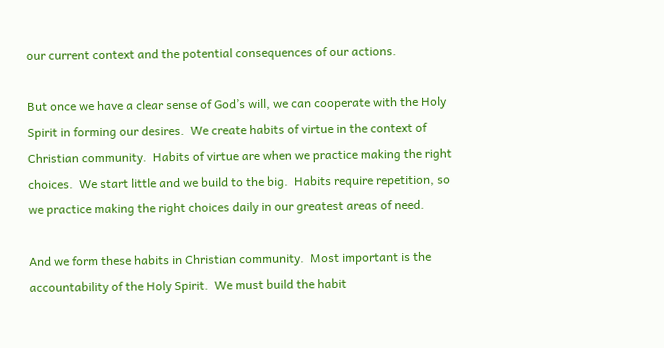our current context and the potential consequences of our actions.

But once we have a clear sense of God’s will, we can cooperate with the Holy Spirit in forming our desires.  We create habits of virtue in the context of Christian community.  Habits of virtue are when we practice making the right choices.  We start little and we build to the big.  Habits require repetition, so we practice making the right choices daily in our greatest areas of need.

And we form these habits in Christian community.  Most important is the accountability of the Holy Spirit.  We must build the habit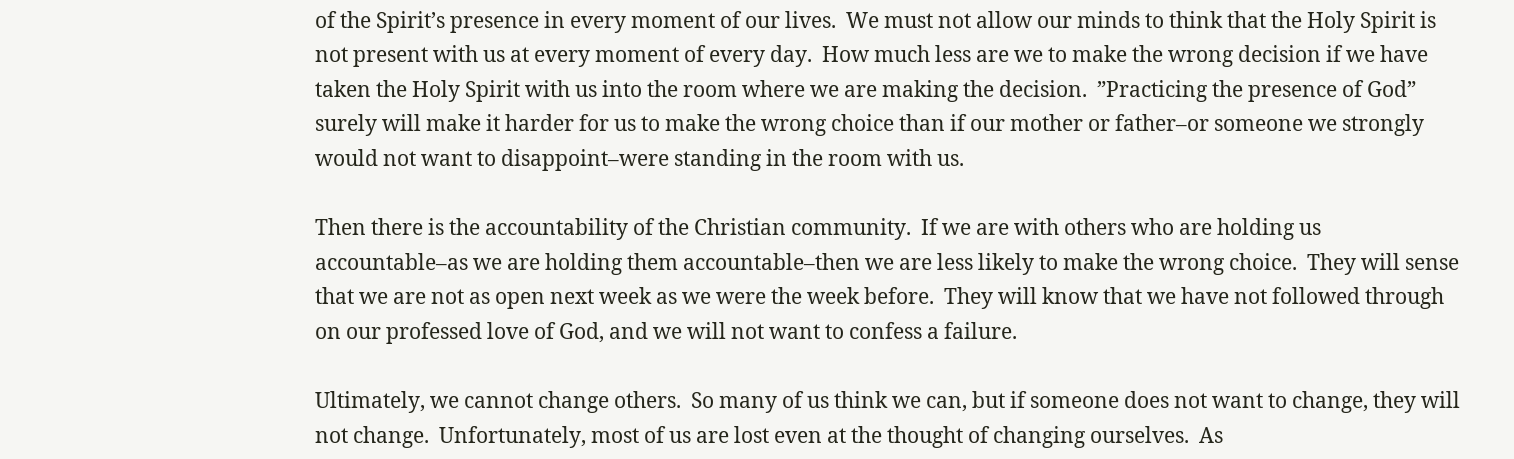of the Spirit’s presence in every moment of our lives.  We must not allow our minds to think that the Holy Spirit is not present with us at every moment of every day.  How much less are we to make the wrong decision if we have taken the Holy Spirit with us into the room where we are making the decision.  ”Practicing the presence of God” surely will make it harder for us to make the wrong choice than if our mother or father–or someone we strongly would not want to disappoint–were standing in the room with us.

Then there is the accountability of the Christian community.  If we are with others who are holding us accountable–as we are holding them accountable–then we are less likely to make the wrong choice.  They will sense that we are not as open next week as we were the week before.  They will know that we have not followed through on our professed love of God, and we will not want to confess a failure.

Ultimately, we cannot change others.  So many of us think we can, but if someone does not want to change, they will not change.  Unfortunately, most of us are lost even at the thought of changing ourselves.  As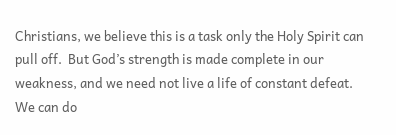Christians, we believe this is a task only the Holy Spirit can pull off.  But God’s strength is made complete in our weakness, and we need not live a life of constant defeat.  We can do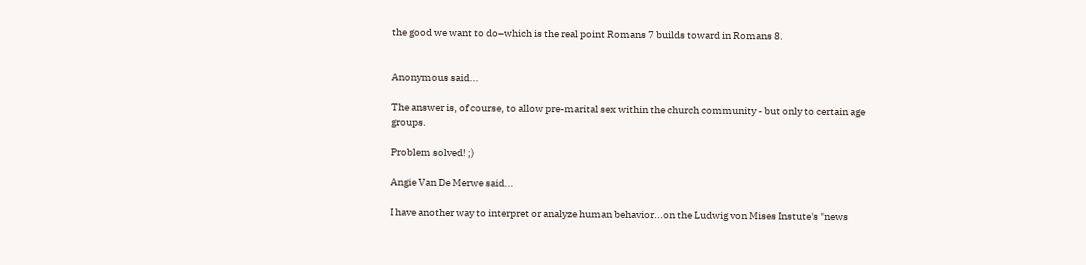the good we want to do–which is the real point Romans 7 builds toward in Romans 8.


Anonymous said...

The answer is, of course, to allow pre-marital sex within the church community - but only to certain age groups.

Problem solved! ;)

Angie Van De Merwe said...

I have another way to interpret or analyze human behavior...on the Ludwig von Mises Instute's "news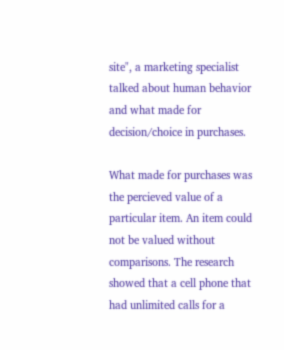site", a marketing specialist talked about human behavior and what made for decision/choice in purchases.

What made for purchases was the percieved value of a particular item. An item could not be valued without comparisons. The research showed that a cell phone that had unlimited calls for a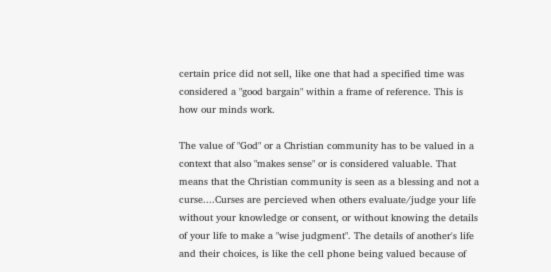certain price did not sell, like one that had a specified time was considered a "good bargain" within a frame of reference. This is how our minds work.

The value of "God" or a Christian community has to be valued in a context that also "makes sense" or is considered valuable. That means that the Christian community is seen as a blessing and not a curse....Curses are percieved when others evaluate/judge your life without your knowledge or consent, or without knowing the details of your life to make a "wise judgment". The details of another's life and their choices, is like the cell phone being valued because of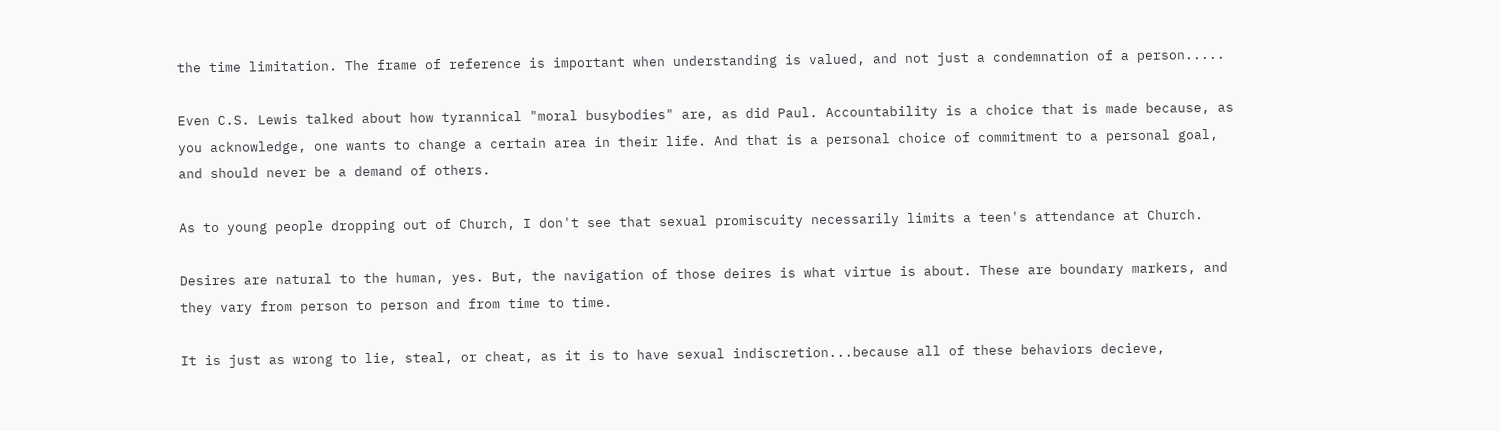the time limitation. The frame of reference is important when understanding is valued, and not just a condemnation of a person.....

Even C.S. Lewis talked about how tyrannical "moral busybodies" are, as did Paul. Accountability is a choice that is made because, as you acknowledge, one wants to change a certain area in their life. And that is a personal choice of commitment to a personal goal, and should never be a demand of others.

As to young people dropping out of Church, I don't see that sexual promiscuity necessarily limits a teen's attendance at Church.

Desires are natural to the human, yes. But, the navigation of those deires is what virtue is about. These are boundary markers, and they vary from person to person and from time to time.

It is just as wrong to lie, steal, or cheat, as it is to have sexual indiscretion...because all of these behaviors decieve,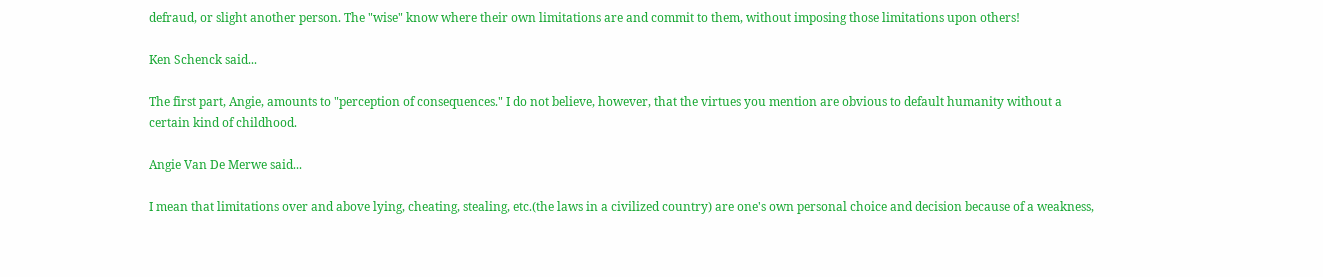defraud, or slight another person. The "wise" know where their own limitations are and commit to them, without imposing those limitations upon others!

Ken Schenck said...

The first part, Angie, amounts to "perception of consequences." I do not believe, however, that the virtues you mention are obvious to default humanity without a certain kind of childhood.

Angie Van De Merwe said...

I mean that limitations over and above lying, cheating, stealing, etc.(the laws in a civilized country) are one's own personal choice and decision because of a weakness,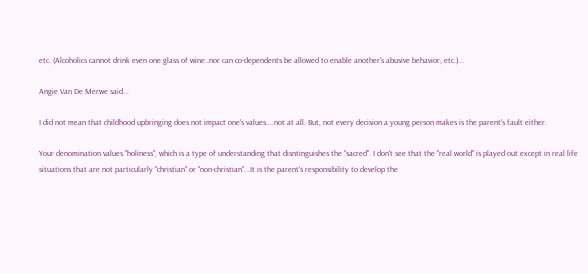etc. (Alcoholics cannot drink even one glass of wine..nor can co-dependents be allowed to enable another's abusive behavior, etc.)...

Angie Van De Merwe said...

I did not mean that childhood upbringing does not impact one's values....not at all. But, not every decision a young person makes is the parent's fault either.

Your denomination values "holiness", which is a type of understanding that disntinguishes the "sacred". I don't see that the "real world" is played out except in real life situations that are not particularly "christian" or "non-christian"...It is the parent's responsibility to develop the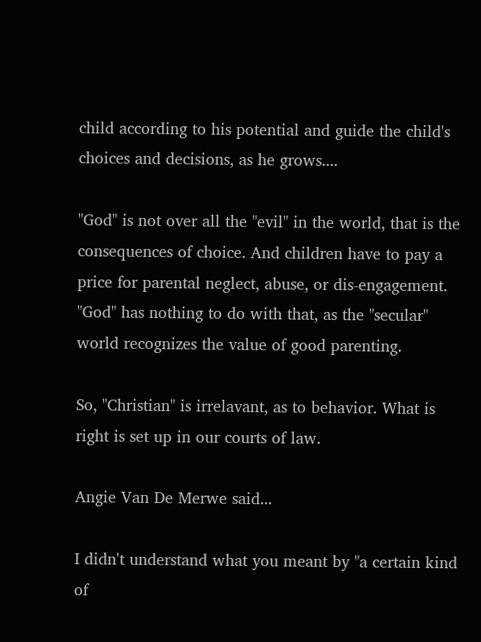child according to his potential and guide the child's choices and decisions, as he grows....

"God" is not over all the "evil" in the world, that is the consequences of choice. And children have to pay a price for parental neglect, abuse, or dis-engagement. "God" has nothing to do with that, as the "secular" world recognizes the value of good parenting.

So, "Christian" is irrelavant, as to behavior. What is right is set up in our courts of law.

Angie Van De Merwe said...

I didn't understand what you meant by "a certain kind of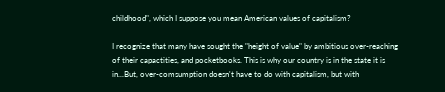childhood", which I suppose you mean American values of capitalism?

I recognize that many have sought the "height of value" by ambitious over-reaching of their capactities, and pocketbooks. This is why our country is in the state it is in...But, over-comsumption doesn't have to do with capitalism, but with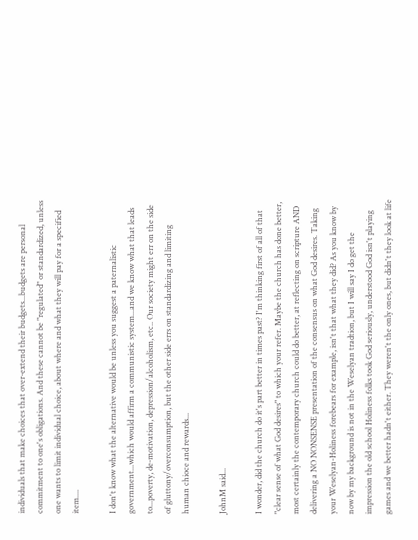individuals that make choices that over-extend their budgets...budgets are personal commitment to one's obligations. And these cannot be "regulated" or standardized, unless one wants to limit individual choice, about where and what they will pay for a specified item....

I don't know what the alternative would be unless you suggest a paternalistic government...which would affirm a communistic system...and we know what that leads to...poverty, de-motivation, depression/alcoholism, etc.. Our society might err on the side of gluttony/overconsumption, but the other side errs on standardizing and limiting human chioce and rewards...

JohnM said...

I wonder, did the church do it's part better in times past? I'm thinking first of all of that "clear sense of what God desires" to which your refer. Maybe the church has done better, most certainly the contemporary church could do better, at reflecting on scripture AND delivering a NO NONSENSE presentation of the consensus on what God desires. Taking your Weselyan-Holiness forebears for example, isn't that what they did? As you know by now by my background is not in the Weselyan tradtion, but I will say I do get the impression the old school Holiness folks took God seriously, understood God isn't playing games and we better hadn't either. They weren't the only ones, but didn't they look at life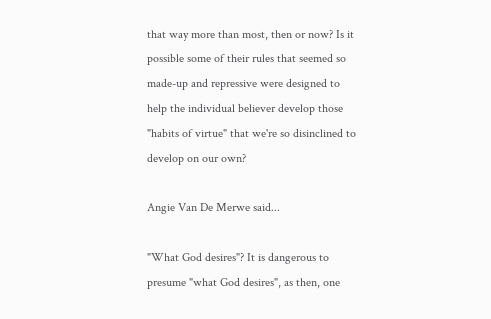that way more than most, then or now? Is it possible some of their rules that seemed so made-up and repressive were designed to help the individual believer develop those "habits of virtue" that we're so disinclined to develop on our own?

Angie Van De Merwe said...

"What God desires"? It is dangerous to presume "what God desires", as then, one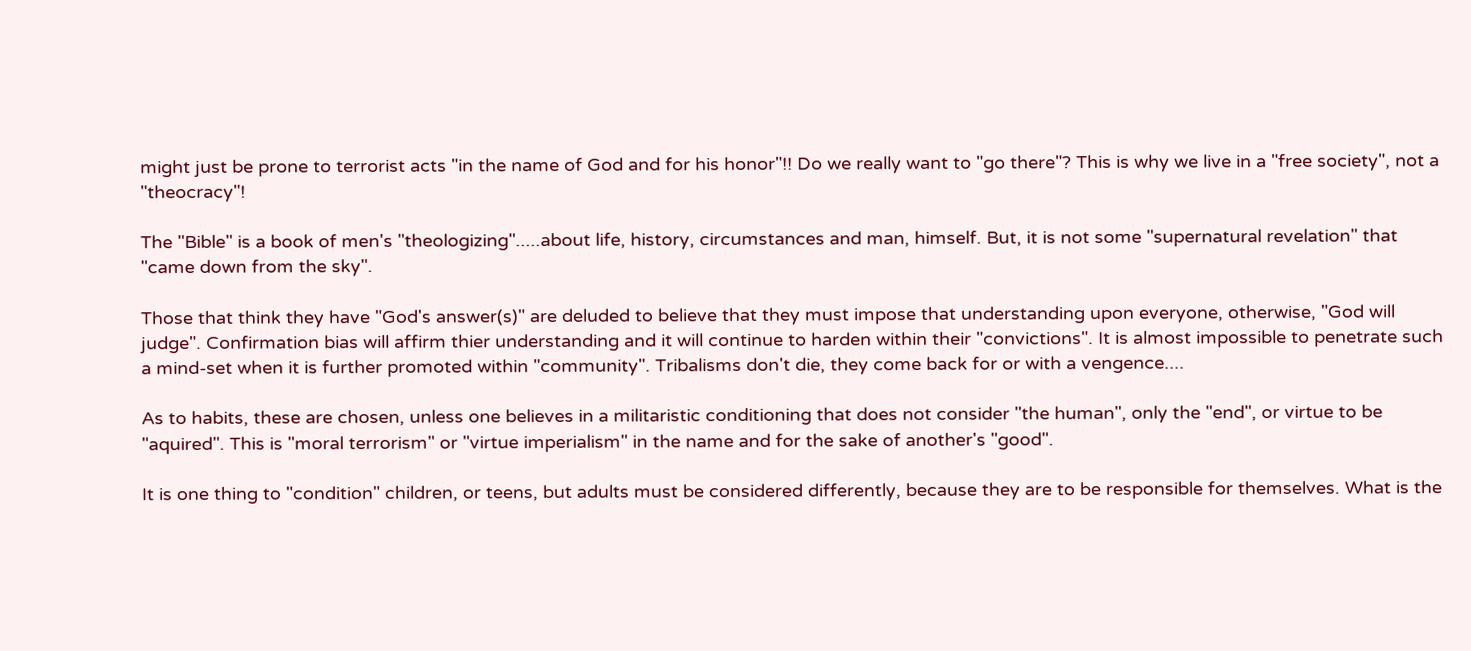might just be prone to terrorist acts "in the name of God and for his honor"!! Do we really want to "go there"? This is why we live in a "free society", not a "theocracy"!

The "Bible" is a book of men's "theologizing".....about life, history, circumstances and man, himself. But, it is not some "supernatural revelation" that "came down from the sky".

Those that think they have "God's answer(s)" are deluded to believe that they must impose that understanding upon everyone, otherwise, "God will judge". Confirmation bias will affirm thier understanding and it will continue to harden within their "convictions". It is almost impossible to penetrate such a mind-set when it is further promoted within "community". Tribalisms don't die, they come back for or with a vengence....

As to habits, these are chosen, unless one believes in a militaristic conditioning that does not consider "the human", only the "end", or virtue to be "aquired". This is "moral terrorism" or "virtue imperialism" in the name and for the sake of another's "good".

It is one thing to "condition" children, or teens, but adults must be considered differently, because they are to be responsible for themselves. What is the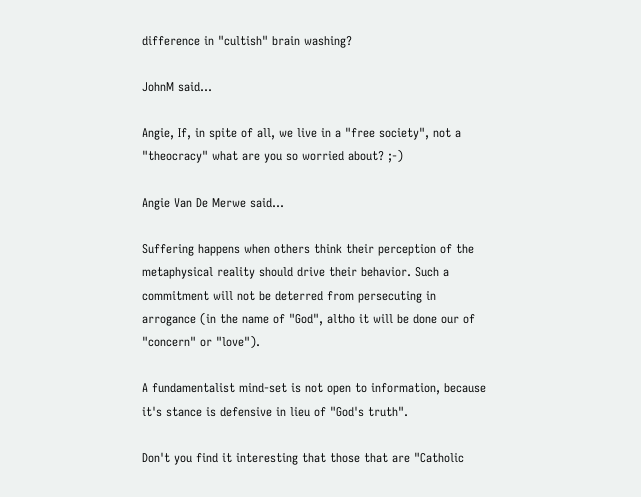difference in "cultish" brain washing?

JohnM said...

Angie, If, in spite of all, we live in a "free society", not a "theocracy" what are you so worried about? ;-)

Angie Van De Merwe said...

Suffering happens when others think their perception of the metaphysical reality should drive their behavior. Such a commitment will not be deterred from persecuting in arrogance (in the name of "God", altho it will be done our of "concern" or "love").

A fundamentalist mind-set is not open to information, because it's stance is defensive in lieu of "God's truth".

Don't you find it interesting that those that are "Catholic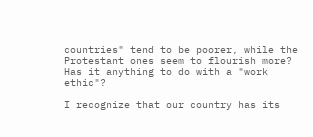countries" tend to be poorer, while the Protestant ones seem to flourish more? Has it anything to do with a "work ethic"?

I recognize that our country has its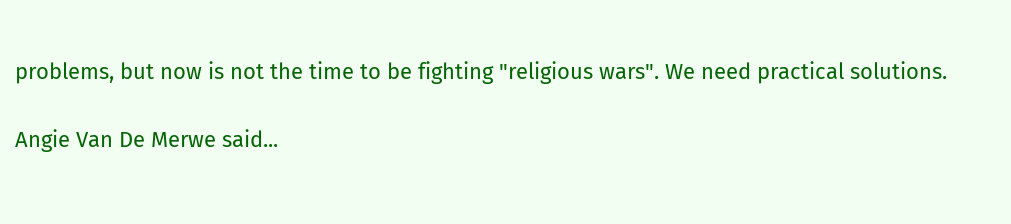problems, but now is not the time to be fighting "religious wars". We need practical solutions.

Angie Van De Merwe said...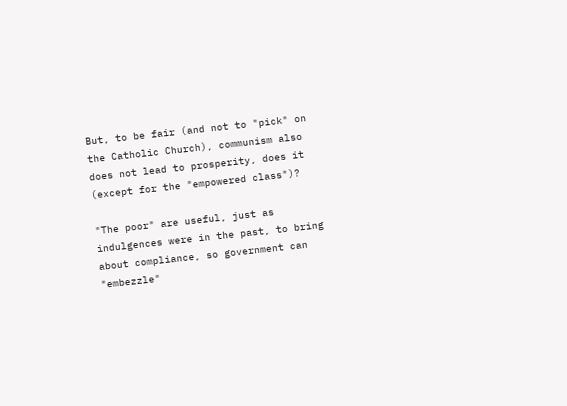But, to be fair (and not to "pick" on the Catholic Church), communism also does not lead to prosperity, does it (except for the "empowered class")?

"The poor" are useful, just as indulgences were in the past, to bring about compliance, so government can "embezzle"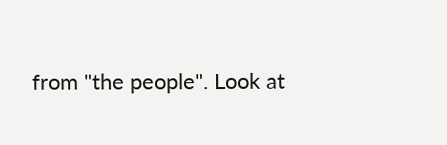from "the people". Look at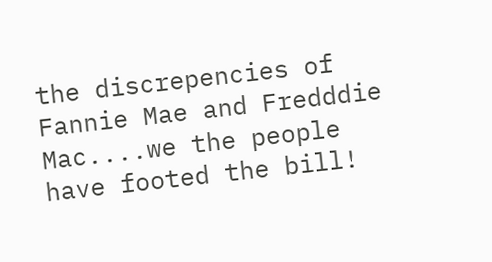the discrepencies of Fannie Mae and Fredddie Mac....we the people have footed the bill!